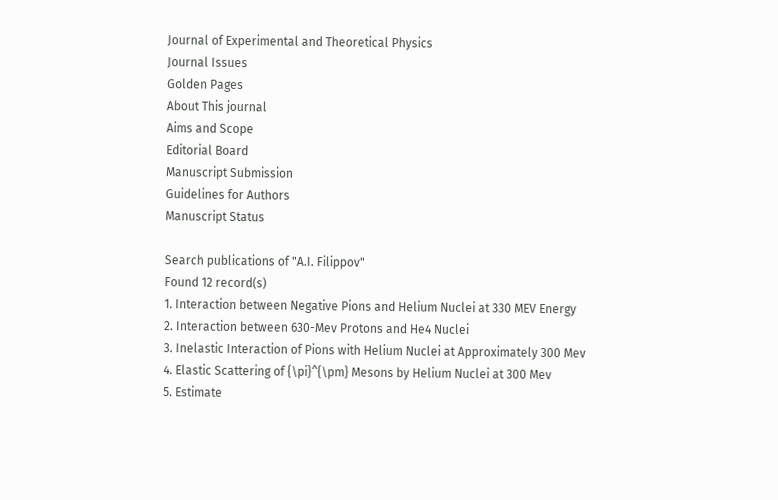Journal of Experimental and Theoretical Physics
Journal Issues
Golden Pages
About This journal
Aims and Scope
Editorial Board
Manuscript Submission
Guidelines for Authors
Manuscript Status

Search publications of "A.I. Filippov"
Found 12 record(s)
1. Interaction between Negative Pions and Helium Nuclei at 330 MEV Energy
2. Interaction between 630-Mev Protons and He4 Nuclei
3. Inelastic Interaction of Pions with Helium Nuclei at Approximately 300 Mev
4. Elastic Scattering of {\pi}^{\pm} Mesons by Helium Nuclei at 300 Mev
5. Estimate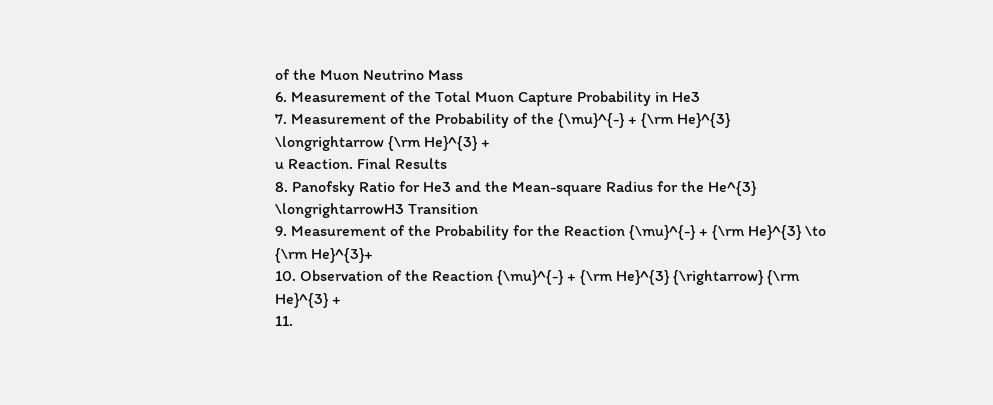of the Muon Neutrino Mass
6. Measurement of the Total Muon Capture Probability in He3
7. Measurement of the Probability of the {\mu}^{-} + {\rm He}^{3} \longrightarrow {\rm He}^{3} +
u Reaction. Final Results
8. Panofsky Ratio for He3 and the Mean-square Radius for the He^{3} \longrightarrowH3 Transition
9. Measurement of the Probability for the Reaction {\mu}^{-} + {\rm He}^{3} \to {\rm He}^{3}+
10. Observation of the Reaction {\mu}^{-} + {\rm He}^{3} {\rightarrow} {\rm He}^{3} +
11.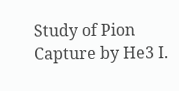Study of Pion Capture by He3 I.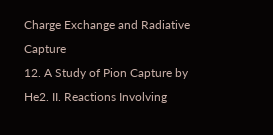Charge Exchange and Radiative Capture
12. A Study of Pion Capture by He2. II. Reactions Involving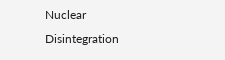Nuclear Disintegration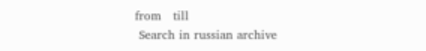from   till
 Search in russian archive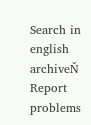Search in english archiveŇ
Report problems